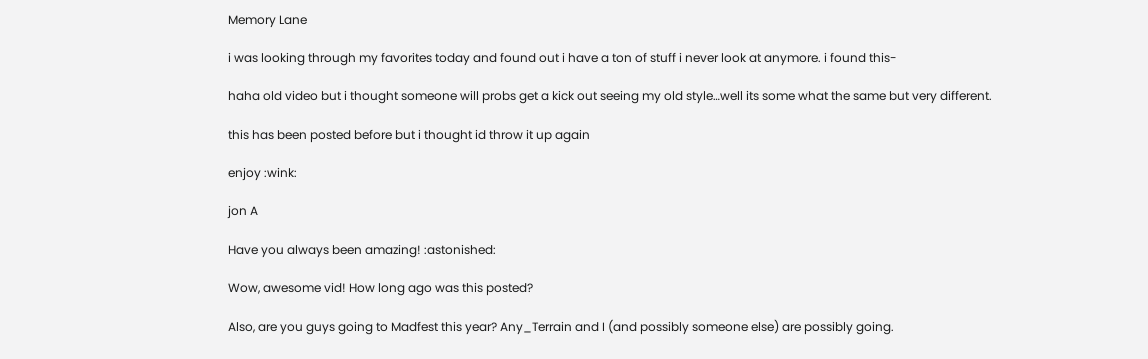Memory Lane

i was looking through my favorites today and found out i have a ton of stuff i never look at anymore. i found this-

haha old video but i thought someone will probs get a kick out seeing my old style…well its some what the same but very different.

this has been posted before but i thought id throw it up again

enjoy :wink:

jon A

Have you always been amazing! :astonished:

Wow, awesome vid! How long ago was this posted?

Also, are you guys going to Madfest this year? Any_Terrain and I (and possibly someone else) are possibly going.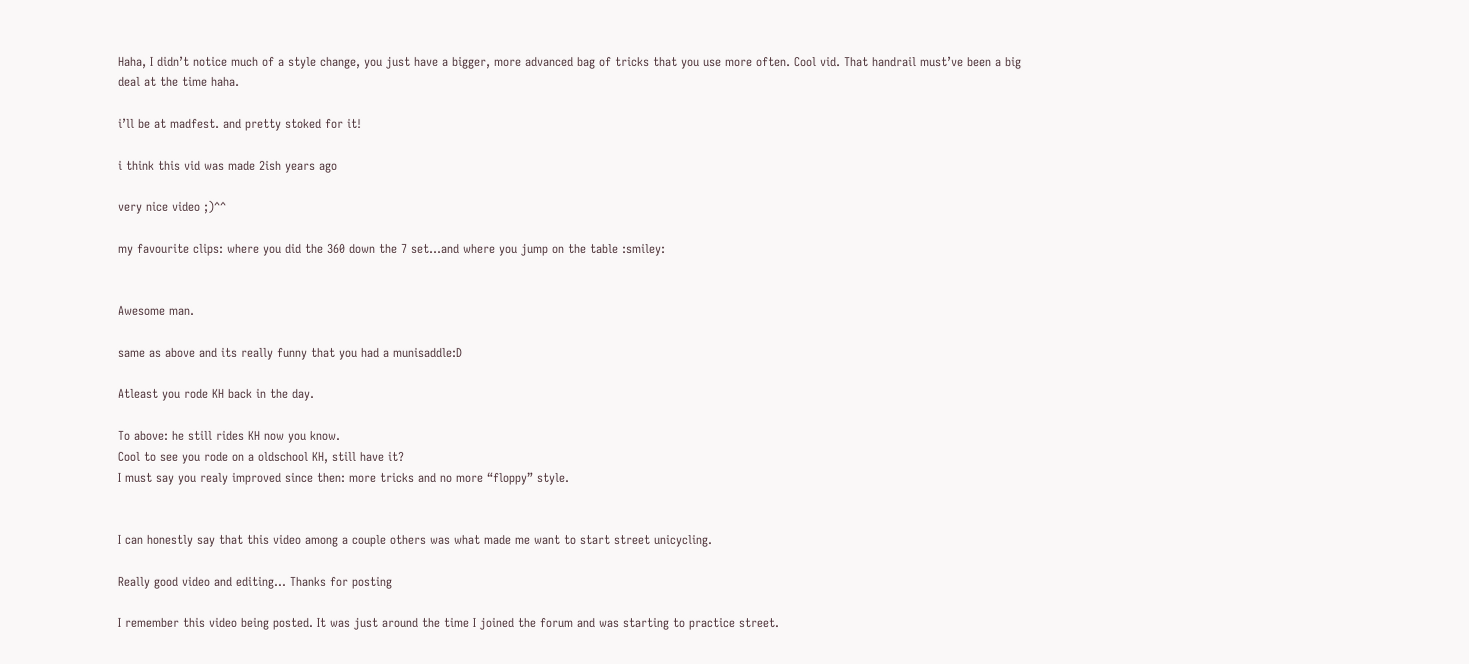Haha, I didn’t notice much of a style change, you just have a bigger, more advanced bag of tricks that you use more often. Cool vid. That handrail must’ve been a big deal at the time haha.

i’ll be at madfest. and pretty stoked for it!

i think this vid was made 2ish years ago

very nice video ;)^^

my favourite clips: where you did the 360 down the 7 set…and where you jump on the table :smiley:


Awesome man.

same as above and its really funny that you had a munisaddle:D

Atleast you rode KH back in the day.

To above: he still rides KH now you know.
Cool to see you rode on a oldschool KH, still have it?
I must say you realy improved since then: more tricks and no more “floppy” style.


I can honestly say that this video among a couple others was what made me want to start street unicycling.

Really good video and editing… Thanks for posting

I remember this video being posted. It was just around the time I joined the forum and was starting to practice street.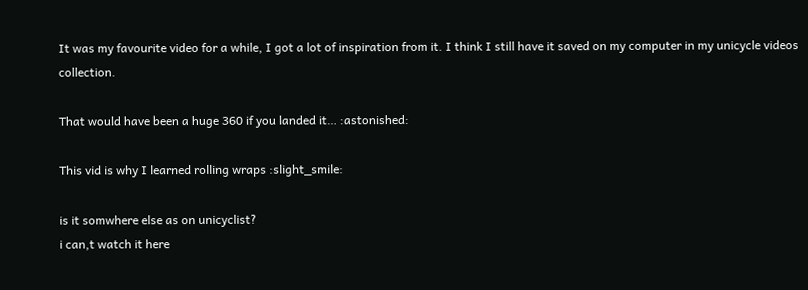It was my favourite video for a while, I got a lot of inspiration from it. I think I still have it saved on my computer in my unicycle videos collection.

That would have been a huge 360 if you landed it… :astonished:

This vid is why I learned rolling wraps :slight_smile:

is it somwhere else as on unicyclist?
i can,t watch it here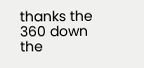thanks the 360 down the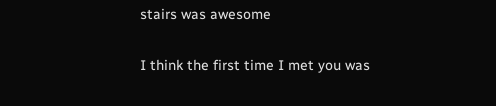stairs was awesome

I think the first time I met you was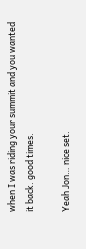when I was riding your summit and you wanted it back. good times.

Yeah Jon… nice set.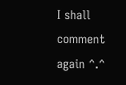I shall comment again ^.^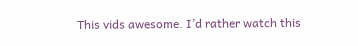This vids awesome. I’d rather watch this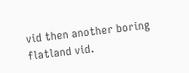vid then another boring flatland vid.